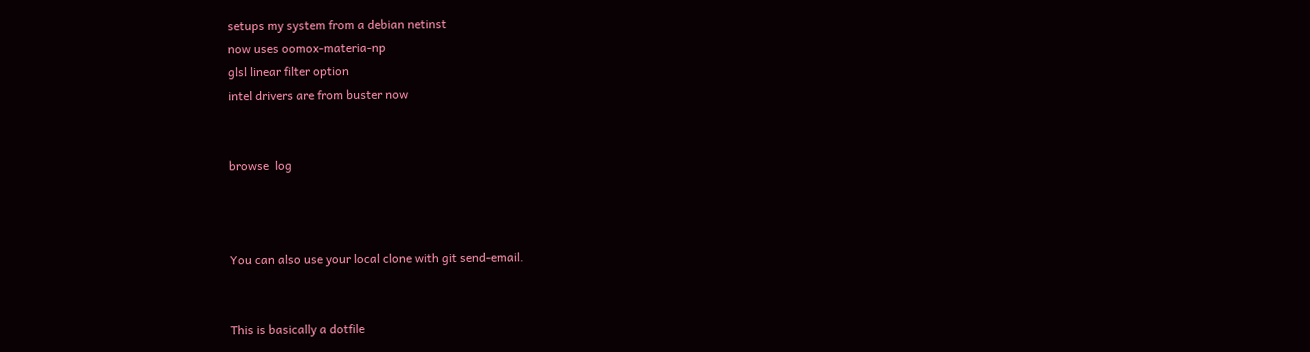setups my system from a debian netinst
now uses oomox-materia-np
glsl linear filter option
intel drivers are from buster now


browse  log



You can also use your local clone with git send-email.


This is basically a dotfile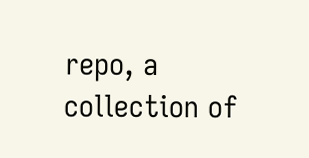repo, a collection of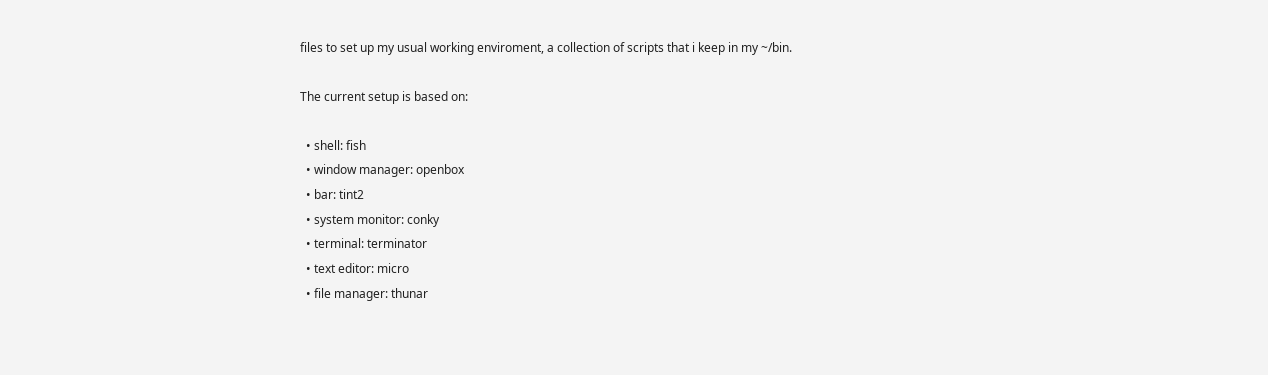files to set up my usual working enviroment, a collection of scripts that i keep in my ~/bin.

The current setup is based on:

  • shell: fish
  • window manager: openbox
  • bar: tint2
  • system monitor: conky
  • terminal: terminator
  • text editor: micro
  • file manager: thunar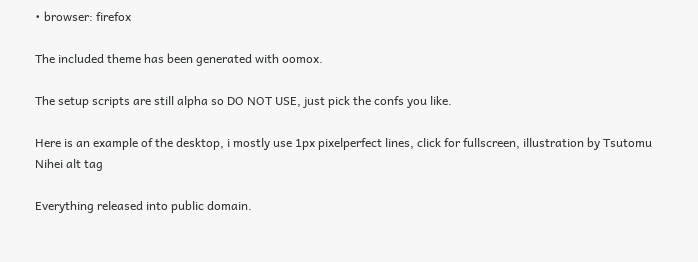• browser: firefox

The included theme has been generated with oomox.

The setup scripts are still alpha so DO NOT USE, just pick the confs you like.

Here is an example of the desktop, i mostly use 1px pixelperfect lines, click for fullscreen, illustration by Tsutomu Nihei alt tag

Everything released into public domain.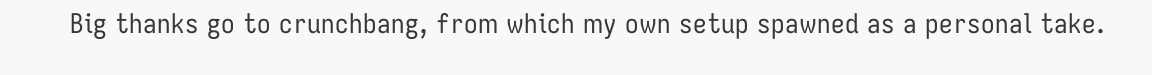Big thanks go to crunchbang, from which my own setup spawned as a personal take.